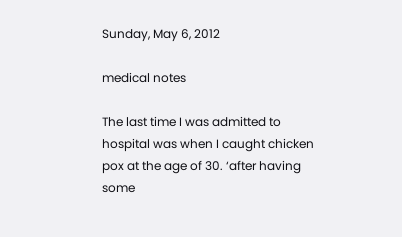Sunday, May 6, 2012

medical notes

The last time I was admitted to hospital was when I caught chicken pox at the age of 30. ‘after having some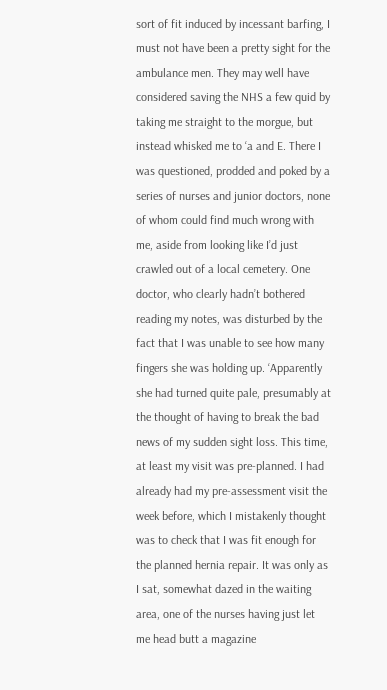sort of fit induced by incessant barfing, I must not have been a pretty sight for the ambulance men. They may well have considered saving the NHS a few quid by taking me straight to the morgue, but instead whisked me to ‘a and E. There I was questioned, prodded and poked by a series of nurses and junior doctors, none of whom could find much wrong with me, aside from looking like I’d just crawled out of a local cemetery. One doctor, who clearly hadn’t bothered reading my notes, was disturbed by the fact that I was unable to see how many fingers she was holding up. ‘Apparently she had turned quite pale, presumably at the thought of having to break the bad news of my sudden sight loss. This time, at least my visit was pre-planned. I had already had my pre-assessment visit the week before, which I mistakenly thought was to check that I was fit enough for the planned hernia repair. It was only as I sat, somewhat dazed in the waiting area, one of the nurses having just let me head butt a magazine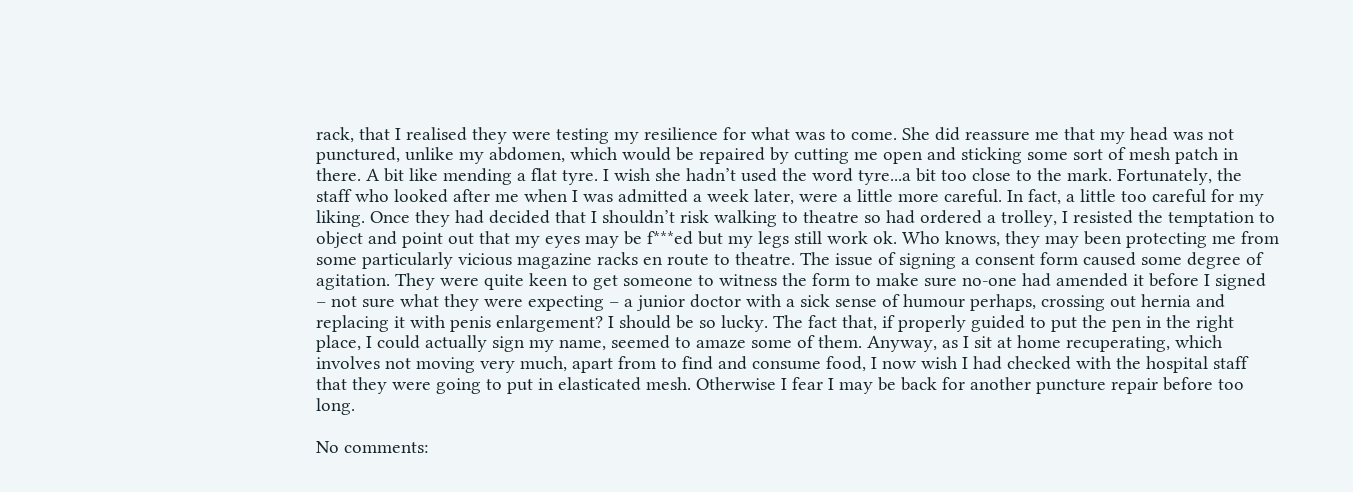rack, that I realised they were testing my resilience for what was to come. She did reassure me that my head was not punctured, unlike my abdomen, which would be repaired by cutting me open and sticking some sort of mesh patch in there. A bit like mending a flat tyre. I wish she hadn’t used the word tyre...a bit too close to the mark. Fortunately, the staff who looked after me when I was admitted a week later, were a little more careful. In fact, a little too careful for my liking. Once they had decided that I shouldn’t risk walking to theatre so had ordered a trolley, I resisted the temptation to object and point out that my eyes may be f***ed but my legs still work ok. Who knows, they may been protecting me from some particularly vicious magazine racks en route to theatre. The issue of signing a consent form caused some degree of agitation. They were quite keen to get someone to witness the form to make sure no-one had amended it before I signed – not sure what they were expecting – a junior doctor with a sick sense of humour perhaps, crossing out hernia and replacing it with penis enlargement? I should be so lucky. The fact that, if properly guided to put the pen in the right place, I could actually sign my name, seemed to amaze some of them. Anyway, as I sit at home recuperating, which involves not moving very much, apart from to find and consume food, I now wish I had checked with the hospital staff that they were going to put in elasticated mesh. Otherwise I fear I may be back for another puncture repair before too long.

No comments: